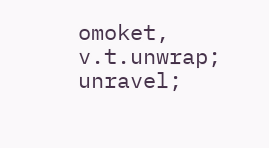omoket, v.t.unwrap; unravel;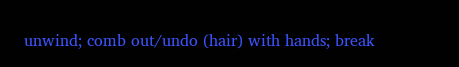unwind; comb out/undo (hair) with hands; break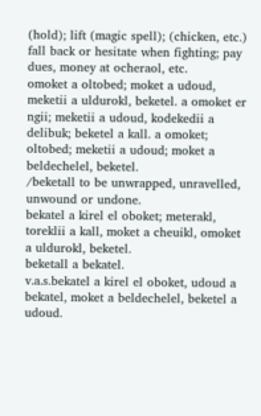(hold); lift (magic spell); (chicken, etc.) fall back or hesitate when fighting; pay dues, money at ocheraol, etc.
omoket a oltobed; moket a udoud, meketii a uldurokl, beketel. a omoket er ngii; meketii a udoud, kodekedii a delibuk; beketel a kall. a omoket; oltobed; meketii a udoud; moket a beldechelel, beketel.
/beketall to be unwrapped, unravelled, unwound or undone.
bekatel a kirel el oboket; meterakl, toreklii a kall, moket a cheuikl, omoket a uldurokl, beketel.
beketall a bekatel.
v.a.s.bekatel a kirel el oboket, udoud a bekatel, moket a beldechelel, beketel a udoud.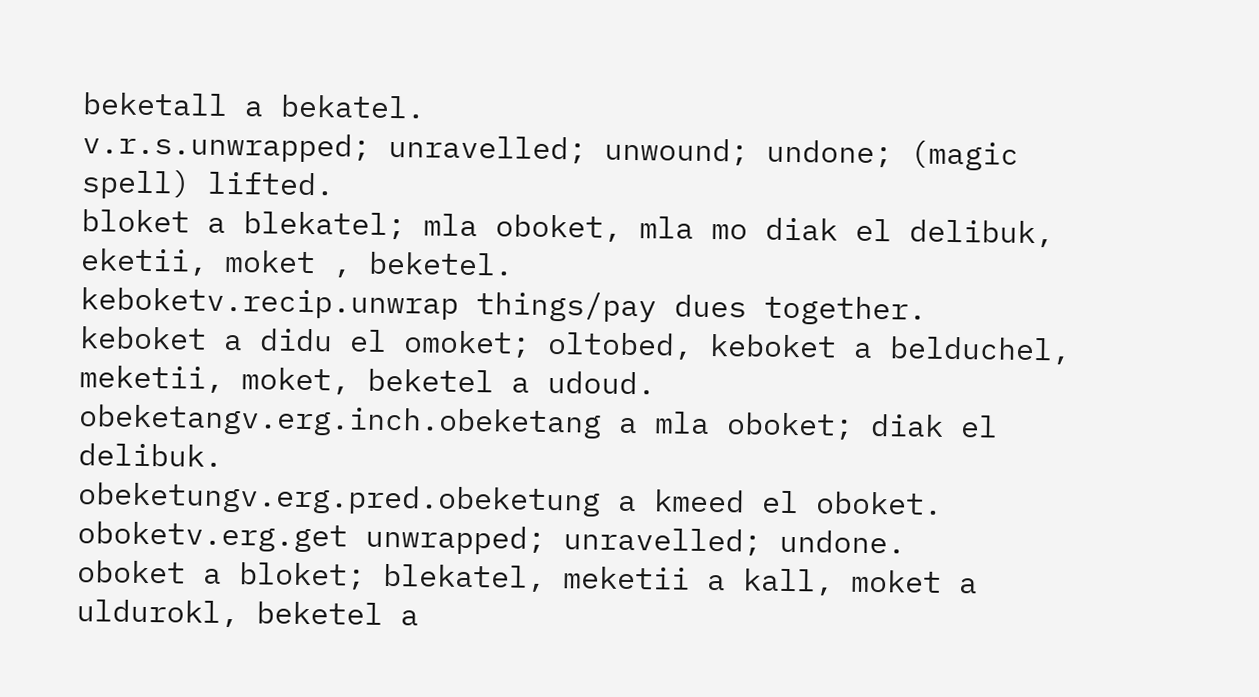beketall a bekatel.
v.r.s.unwrapped; unravelled; unwound; undone; (magic spell) lifted.
bloket a blekatel; mla oboket, mla mo diak el delibuk, eketii, moket , beketel.
keboketv.recip.unwrap things/pay dues together.
keboket a didu el omoket; oltobed, keboket a belduchel, meketii, moket, beketel a udoud.
obeketangv.erg.inch.obeketang a mla oboket; diak el delibuk.
obeketungv.erg.pred.obeketung a kmeed el oboket.
oboketv.erg.get unwrapped; unravelled; undone.
oboket a bloket; blekatel, meketii a kall, moket a uldurokl, beketel a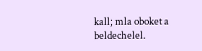kall; mla oboket a beldechelel.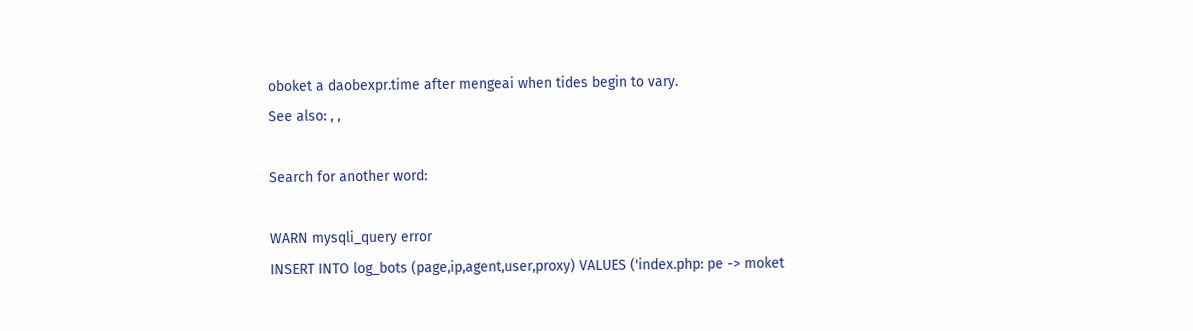oboket a daobexpr.time after mengeai when tides begin to vary.
See also: , ,

Search for another word:

WARN mysqli_query error
INSERT INTO log_bots (page,ip,agent,user,proxy) VALUES ('index.php: pe -> moket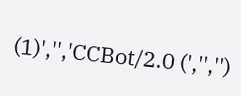(1)','','CCBot/2.0 (','','')